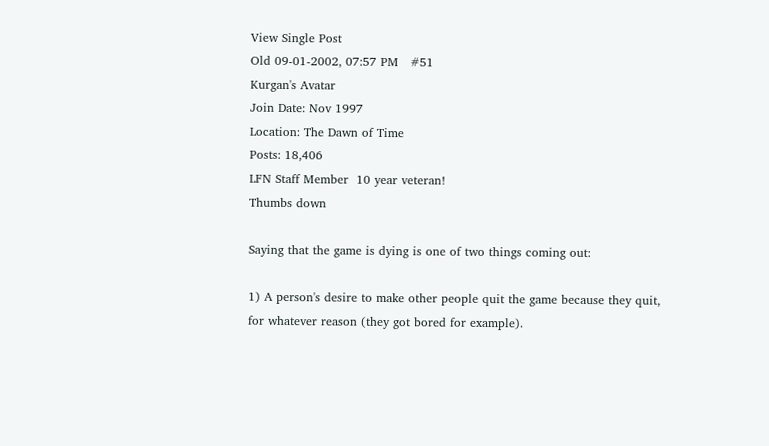View Single Post
Old 09-01-2002, 07:57 PM   #51
Kurgan's Avatar
Join Date: Nov 1997
Location: The Dawn of Time
Posts: 18,406
LFN Staff Member  10 year veteran!
Thumbs down

Saying that the game is dying is one of two things coming out:

1) A person's desire to make other people quit the game because they quit, for whatever reason (they got bored for example).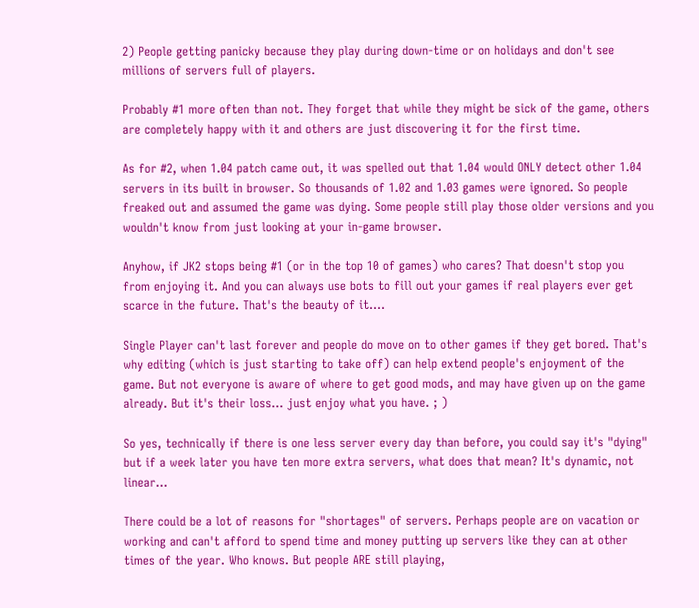2) People getting panicky because they play during down-time or on holidays and don't see millions of servers full of players.

Probably #1 more often than not. They forget that while they might be sick of the game, others are completely happy with it and others are just discovering it for the first time.

As for #2, when 1.04 patch came out, it was spelled out that 1.04 would ONLY detect other 1.04 servers in its built in browser. So thousands of 1.02 and 1.03 games were ignored. So people freaked out and assumed the game was dying. Some people still play those older versions and you wouldn't know from just looking at your in-game browser.

Anyhow, if JK2 stops being #1 (or in the top 10 of games) who cares? That doesn't stop you from enjoying it. And you can always use bots to fill out your games if real players ever get scarce in the future. That's the beauty of it....

Single Player can't last forever and people do move on to other games if they get bored. That's why editing (which is just starting to take off) can help extend people's enjoyment of the game. But not everyone is aware of where to get good mods, and may have given up on the game already. But it's their loss... just enjoy what you have. ; )

So yes, technically if there is one less server every day than before, you could say it's "dying" but if a week later you have ten more extra servers, what does that mean? It's dynamic, not linear...

There could be a lot of reasons for "shortages" of servers. Perhaps people are on vacation or working and can't afford to spend time and money putting up servers like they can at other times of the year. Who knows. But people ARE still playing,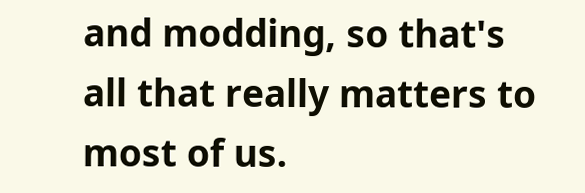and modding, so that's all that really matters to most of us.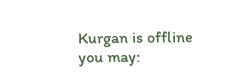Kurgan is offline   you may: